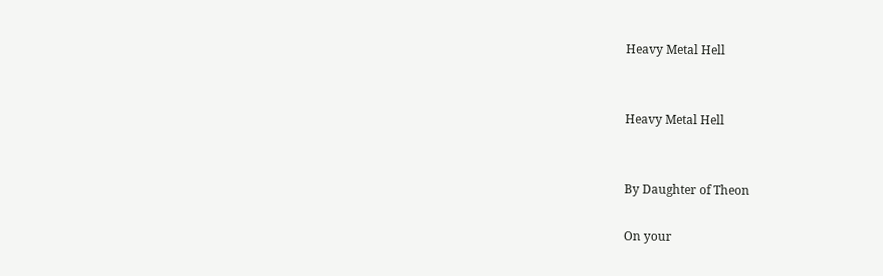Heavy Metal Hell


Heavy Metal Hell


By Daughter of Theon

On your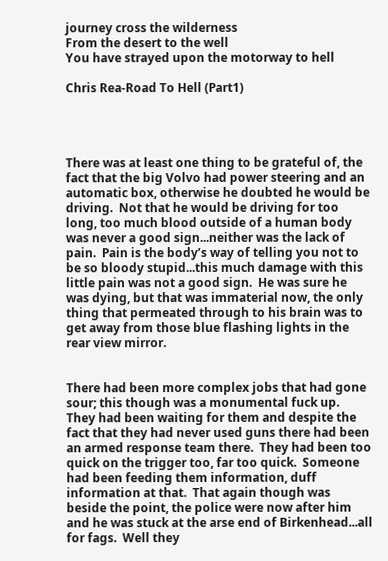journey cross the wilderness
From the desert to the well
You have strayed upon the motorway to hell

Chris Rea-Road To Hell (Part1)




There was at least one thing to be grateful of, the fact that the big Volvo had power steering and an automatic box, otherwise he doubted he would be driving.  Not that he would be driving for too long, too much blood outside of a human body was never a good sign...neither was the lack of pain.  Pain is the body’s way of telling you not to be so bloody stupid...this much damage with this little pain was not a good sign.  He was sure he was dying, but that was immaterial now, the only thing that permeated through to his brain was to get away from those blue flashing lights in the rear view mirror.


There had been more complex jobs that had gone sour; this though was a monumental fuck up.  They had been waiting for them and despite the fact that they had never used guns there had been an armed response team there.  They had been too quick on the trigger too, far too quick.  Someone had been feeding them information, duff information at that.  That again though was beside the point, the police were now after him and he was stuck at the arse end of Birkenhead...all for fags.  Well they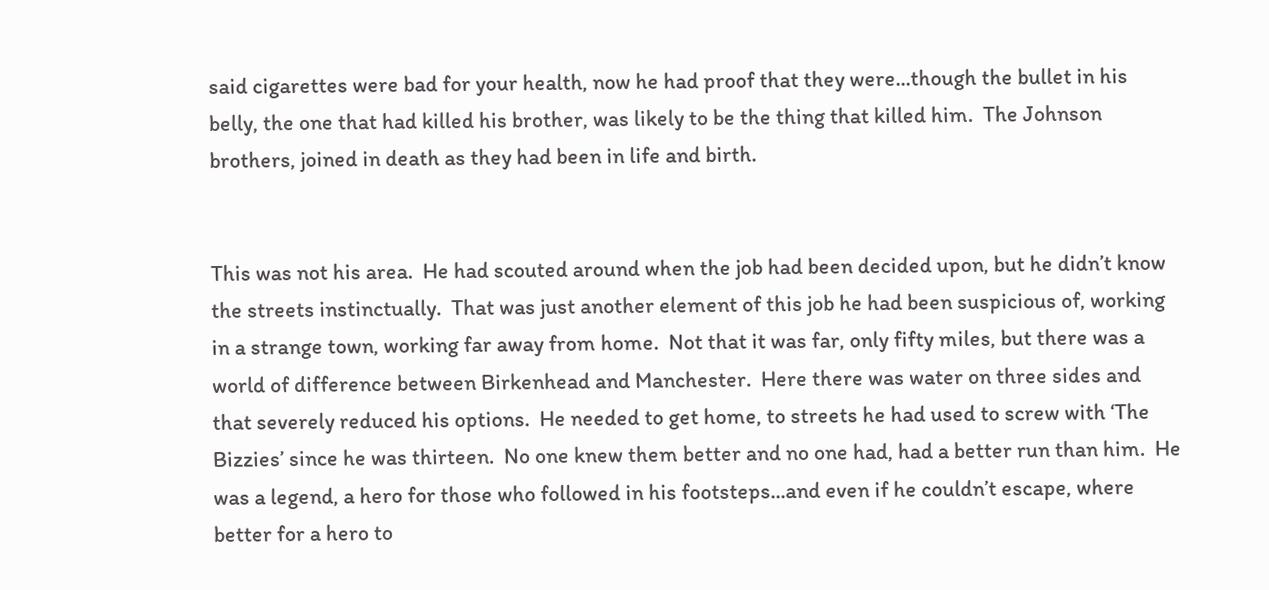said cigarettes were bad for your health, now he had proof that they were...though the bullet in his belly, the one that had killed his brother, was likely to be the thing that killed him.  The Johnson brothers, joined in death as they had been in life and birth.


This was not his area.  He had scouted around when the job had been decided upon, but he didn’t know the streets instinctually.  That was just another element of this job he had been suspicious of, working in a strange town, working far away from home.  Not that it was far, only fifty miles, but there was a world of difference between Birkenhead and Manchester.  Here there was water on three sides and that severely reduced his options.  He needed to get home, to streets he had used to screw with ‘The Bizzies’ since he was thirteen.  No one knew them better and no one had, had a better run than him.  He was a legend, a hero for those who followed in his footsteps...and even if he couldn’t escape, where better for a hero to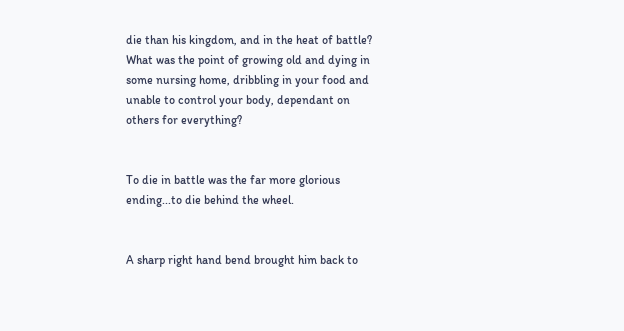die than his kingdom, and in the heat of battle?  What was the point of growing old and dying in some nursing home, dribbling in your food and unable to control your body, dependant on others for everything?


To die in battle was the far more glorious ending...to die behind the wheel.


A sharp right hand bend brought him back to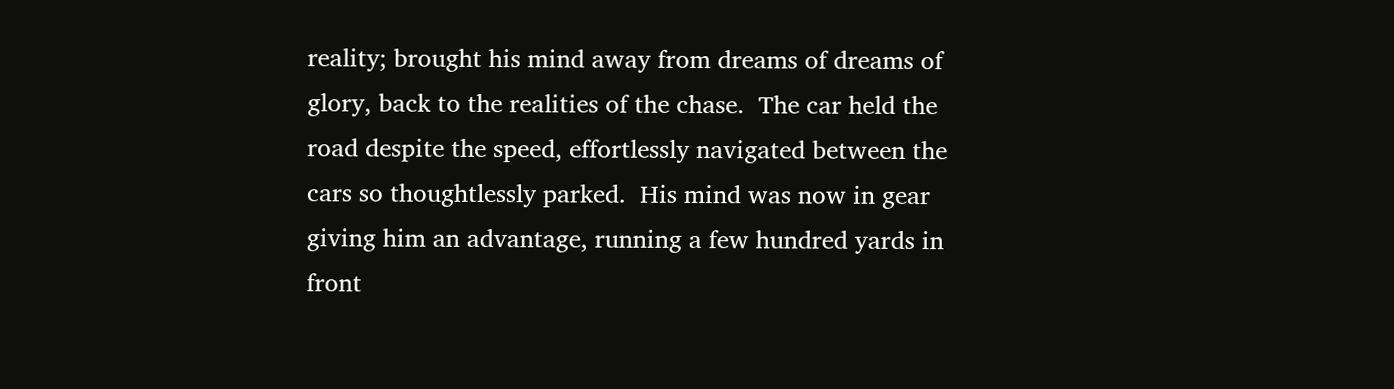reality; brought his mind away from dreams of dreams of glory, back to the realities of the chase.  The car held the road despite the speed, effortlessly navigated between the cars so thoughtlessly parked.  His mind was now in gear giving him an advantage, running a few hundred yards in front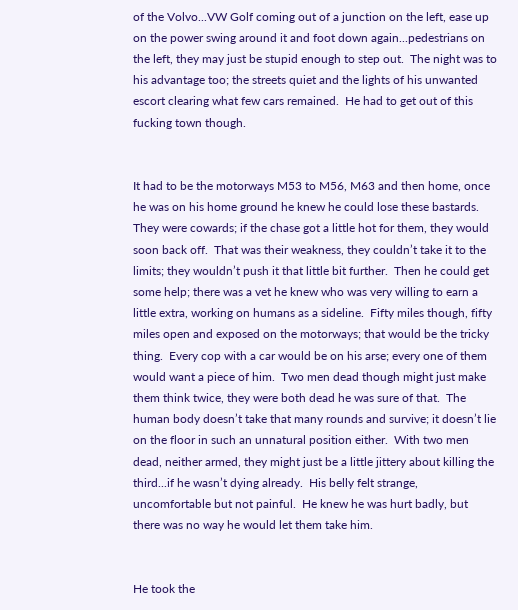of the Volvo...VW Golf coming out of a junction on the left, ease up on the power swing around it and foot down again...pedestrians on the left, they may just be stupid enough to step out.  The night was to his advantage too; the streets quiet and the lights of his unwanted escort clearing what few cars remained.  He had to get out of this fucking town though.


It had to be the motorways M53 to M56, M63 and then home, once he was on his home ground he knew he could lose these bastards.  They were cowards; if the chase got a little hot for them, they would soon back off.  That was their weakness, they couldn’t take it to the limits; they wouldn’t push it that little bit further.  Then he could get some help; there was a vet he knew who was very willing to earn a little extra, working on humans as a sideline.  Fifty miles though, fifty miles open and exposed on the motorways; that would be the tricky thing.  Every cop with a car would be on his arse; every one of them would want a piece of him.  Two men dead though might just make them think twice, they were both dead he was sure of that.  The human body doesn’t take that many rounds and survive; it doesn’t lie on the floor in such an unnatural position either.  With two men dead, neither armed, they might just be a little jittery about killing the third...if he wasn’t dying already.  His belly felt strange, uncomfortable but not painful.  He knew he was hurt badly, but there was no way he would let them take him.


He took the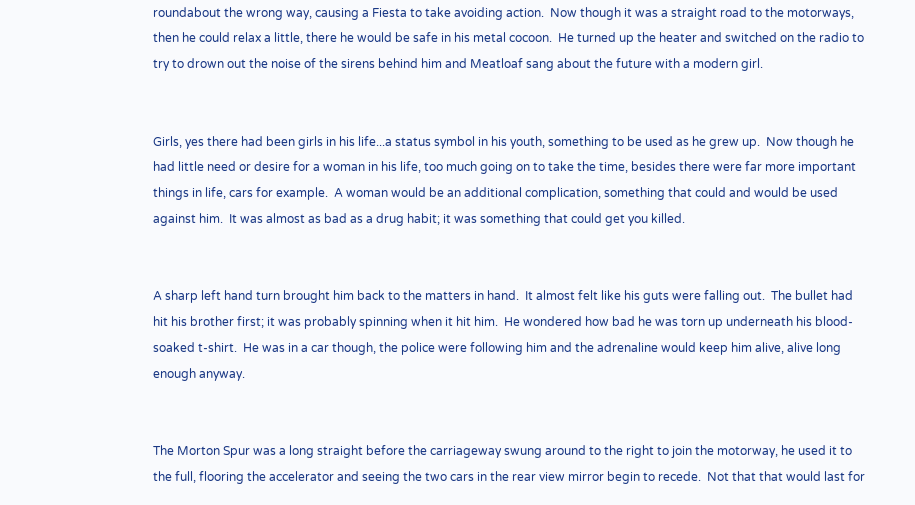roundabout the wrong way, causing a Fiesta to take avoiding action.  Now though it was a straight road to the motorways, then he could relax a little, there he would be safe in his metal cocoon.  He turned up the heater and switched on the radio to try to drown out the noise of the sirens behind him and Meatloaf sang about the future with a modern girl.


Girls, yes there had been girls in his life...a status symbol in his youth, something to be used as he grew up.  Now though he had little need or desire for a woman in his life, too much going on to take the time, besides there were far more important things in life, cars for example.  A woman would be an additional complication, something that could and would be used against him.  It was almost as bad as a drug habit; it was something that could get you killed.


A sharp left hand turn brought him back to the matters in hand.  It almost felt like his guts were falling out.  The bullet had hit his brother first; it was probably spinning when it hit him.  He wondered how bad he was torn up underneath his blood-soaked t-shirt.  He was in a car though, the police were following him and the adrenaline would keep him alive, alive long enough anyway.


The Morton Spur was a long straight before the carriageway swung around to the right to join the motorway, he used it to the full, flooring the accelerator and seeing the two cars in the rear view mirror begin to recede.  Not that that would last for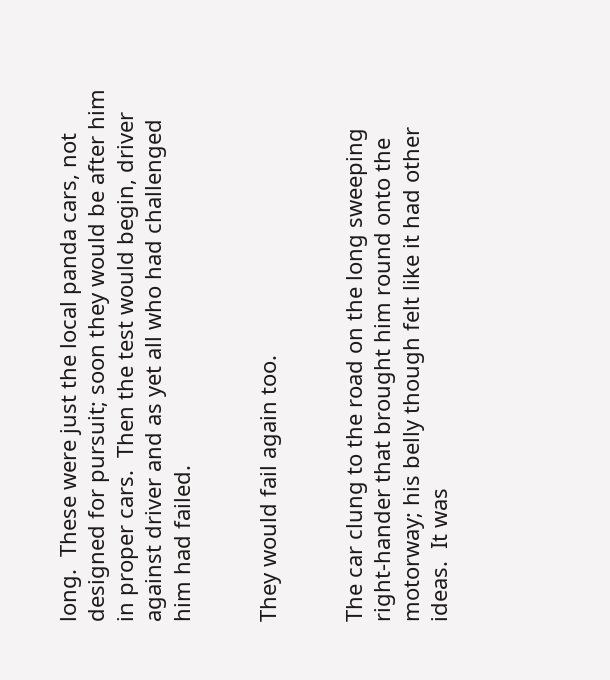long.  These were just the local panda cars, not designed for pursuit; soon they would be after him in proper cars.  Then the test would begin, driver against driver and as yet all who had challenged him had failed.


They would fail again too.


The car clung to the road on the long sweeping right-hander that brought him round onto the motorway; his belly though felt like it had other ideas.  It was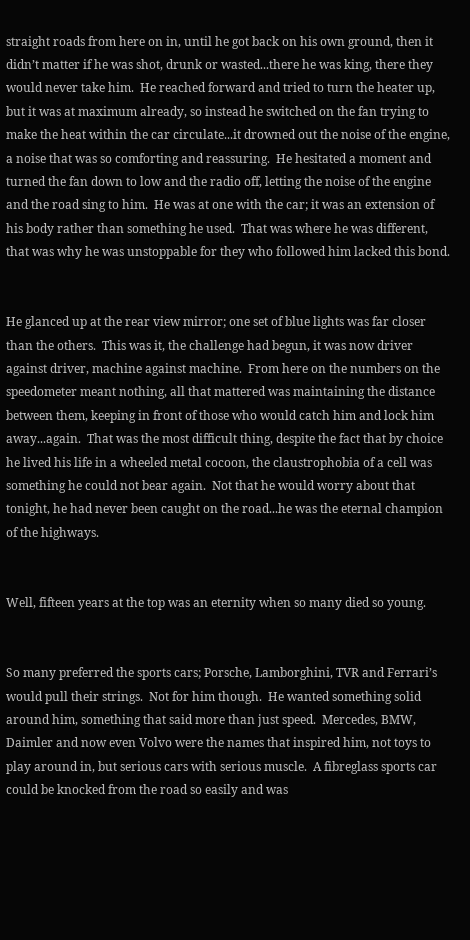straight roads from here on in, until he got back on his own ground, then it didn’t matter if he was shot, drunk or wasted...there he was king, there they would never take him.  He reached forward and tried to turn the heater up, but it was at maximum already, so instead he switched on the fan trying to make the heat within the car circulate...it drowned out the noise of the engine, a noise that was so comforting and reassuring.  He hesitated a moment and turned the fan down to low and the radio off, letting the noise of the engine and the road sing to him.  He was at one with the car; it was an extension of his body rather than something he used.  That was where he was different, that was why he was unstoppable for they who followed him lacked this bond.


He glanced up at the rear view mirror; one set of blue lights was far closer than the others.  This was it, the challenge had begun, it was now driver against driver, machine against machine.  From here on the numbers on the speedometer meant nothing, all that mattered was maintaining the distance between them, keeping in front of those who would catch him and lock him away...again.  That was the most difficult thing, despite the fact that by choice he lived his life in a wheeled metal cocoon, the claustrophobia of a cell was something he could not bear again.  Not that he would worry about that tonight, he had never been caught on the road...he was the eternal champion of the highways.


Well, fifteen years at the top was an eternity when so many died so young.


So many preferred the sports cars; Porsche, Lamborghini, TVR and Ferrari’s would pull their strings.  Not for him though.  He wanted something solid around him, something that said more than just speed.  Mercedes, BMW, Daimler and now even Volvo were the names that inspired him, not toys to play around in, but serious cars with serious muscle.  A fibreglass sports car could be knocked from the road so easily and was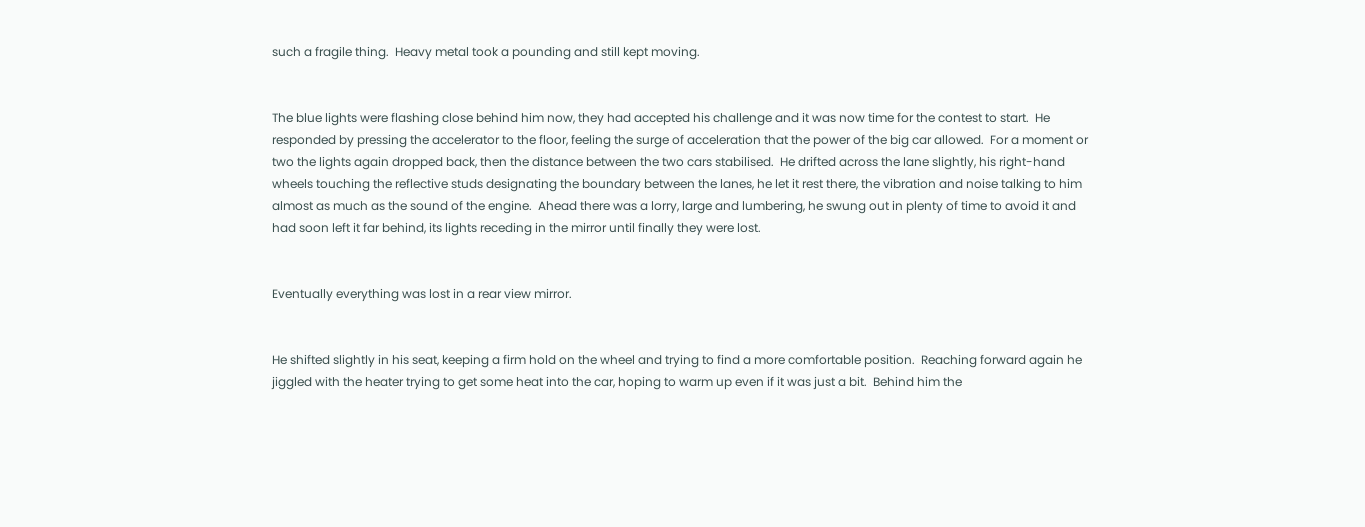such a fragile thing.  Heavy metal took a pounding and still kept moving.


The blue lights were flashing close behind him now, they had accepted his challenge and it was now time for the contest to start.  He responded by pressing the accelerator to the floor, feeling the surge of acceleration that the power of the big car allowed.  For a moment or two the lights again dropped back, then the distance between the two cars stabilised.  He drifted across the lane slightly, his right-hand wheels touching the reflective studs designating the boundary between the lanes, he let it rest there, the vibration and noise talking to him almost as much as the sound of the engine.  Ahead there was a lorry, large and lumbering, he swung out in plenty of time to avoid it and had soon left it far behind, its lights receding in the mirror until finally they were lost.


Eventually everything was lost in a rear view mirror.


He shifted slightly in his seat, keeping a firm hold on the wheel and trying to find a more comfortable position.  Reaching forward again he jiggled with the heater trying to get some heat into the car, hoping to warm up even if it was just a bit.  Behind him the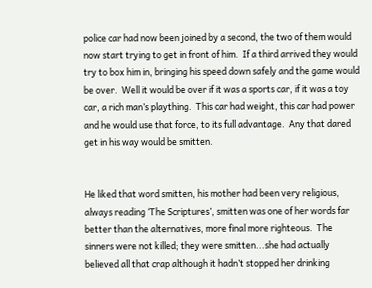police car had now been joined by a second, the two of them would now start trying to get in front of him.  If a third arrived they would try to box him in, bringing his speed down safely and the game would be over.  Well it would be over if it was a sports car, if it was a toy car, a rich man’s plaything.  This car had weight, this car had power and he would use that force, to its full advantage.  Any that dared get in his way would be smitten.


He liked that word smitten, his mother had been very religious, always reading ‘The Scriptures’, smitten was one of her words far better than the alternatives, more final more righteous.  The sinners were not killed; they were smitten...she had actually believed all that crap although it hadn’t stopped her drinking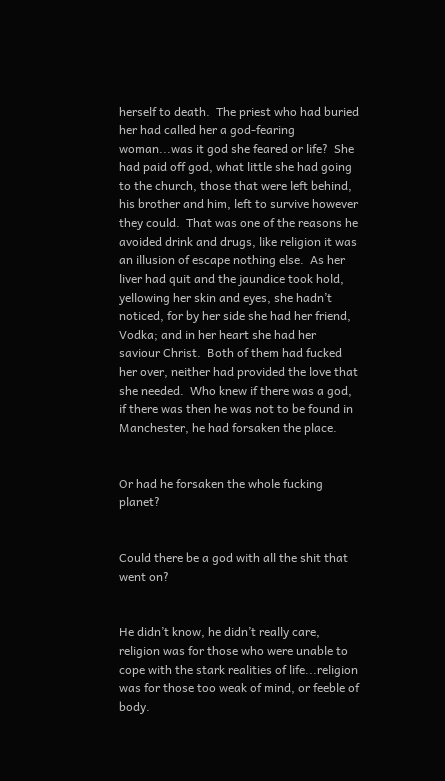herself to death.  The priest who had buried her had called her a god-fearing woman...was it god she feared or life?  She had paid off god, what little she had going to the church, those that were left behind, his brother and him, left to survive however they could.  That was one of the reasons he avoided drink and drugs, like religion it was an illusion of escape nothing else.  As her liver had quit and the jaundice took hold, yellowing her skin and eyes, she hadn’t noticed, for by her side she had her friend, Vodka; and in her heart she had her saviour Christ.  Both of them had fucked her over, neither had provided the love that she needed.  Who knew if there was a god, if there was then he was not to be found in Manchester, he had forsaken the place.


Or had he forsaken the whole fucking planet?


Could there be a god with all the shit that went on?


He didn’t know, he didn’t really care, religion was for those who were unable to cope with the stark realities of life...religion was for those too weak of mind, or feeble of body.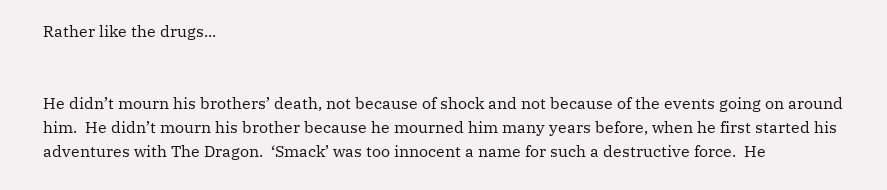Rather like the drugs...


He didn’t mourn his brothers’ death, not because of shock and not because of the events going on around him.  He didn’t mourn his brother because he mourned him many years before, when he first started his adventures with The Dragon.  ‘Smack’ was too innocent a name for such a destructive force.  He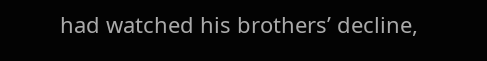had watched his brothers’ decline,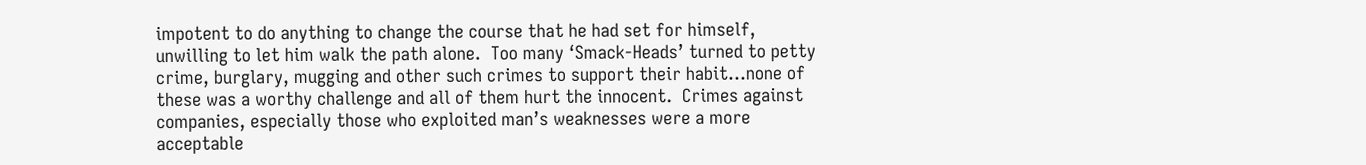impotent to do anything to change the course that he had set for himself, unwilling to let him walk the path alone.  Too many ‘Smack-Heads’ turned to petty crime, burglary, mugging and other such crimes to support their habit...none of these was a worthy challenge and all of them hurt the innocent.  Crimes against companies, especially those who exploited man’s weaknesses were a more acceptable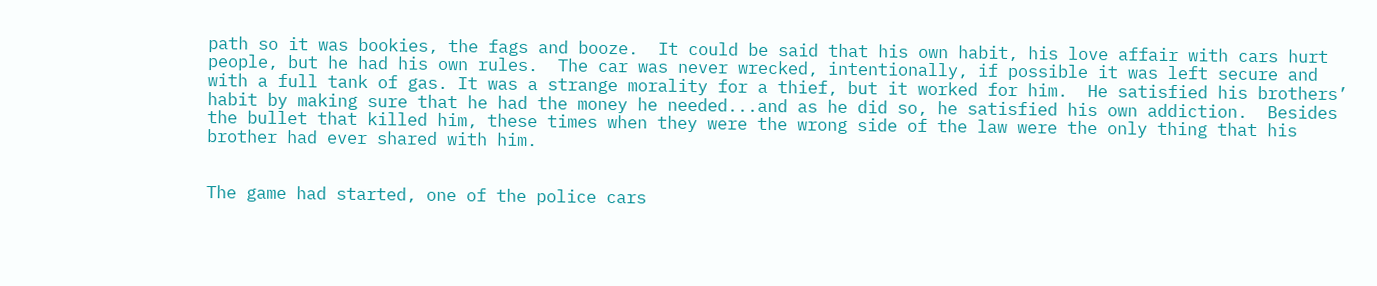path so it was bookies, the fags and booze.  It could be said that his own habit, his love affair with cars hurt people, but he had his own rules.  The car was never wrecked, intentionally, if possible it was left secure and with a full tank of gas. It was a strange morality for a thief, but it worked for him.  He satisfied his brothers’ habit by making sure that he had the money he needed...and as he did so, he satisfied his own addiction.  Besides the bullet that killed him, these times when they were the wrong side of the law were the only thing that his brother had ever shared with him.


The game had started, one of the police cars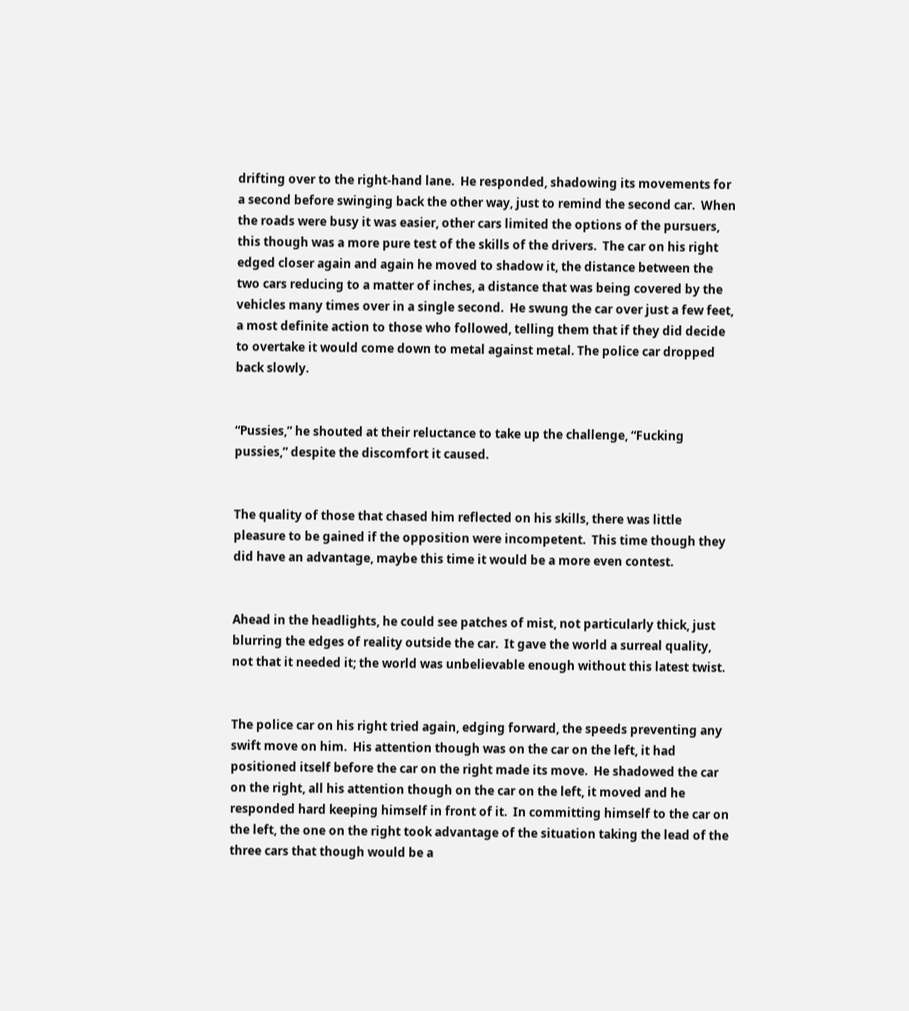drifting over to the right-hand lane.  He responded, shadowing its movements for a second before swinging back the other way, just to remind the second car.  When the roads were busy it was easier, other cars limited the options of the pursuers, this though was a more pure test of the skills of the drivers.  The car on his right edged closer again and again he moved to shadow it, the distance between the two cars reducing to a matter of inches, a distance that was being covered by the vehicles many times over in a single second.  He swung the car over just a few feet, a most definite action to those who followed, telling them that if they did decide to overtake it would come down to metal against metal. The police car dropped back slowly.


“Pussies,” he shouted at their reluctance to take up the challenge, “Fucking pussies,” despite the discomfort it caused.


The quality of those that chased him reflected on his skills, there was little pleasure to be gained if the opposition were incompetent.  This time though they did have an advantage, maybe this time it would be a more even contest.


Ahead in the headlights, he could see patches of mist, not particularly thick, just blurring the edges of reality outside the car.  It gave the world a surreal quality, not that it needed it; the world was unbelievable enough without this latest twist.


The police car on his right tried again, edging forward, the speeds preventing any swift move on him.  His attention though was on the car on the left, it had positioned itself before the car on the right made its move.  He shadowed the car on the right, all his attention though on the car on the left, it moved and he responded hard keeping himself in front of it.  In committing himself to the car on the left, the one on the right took advantage of the situation taking the lead of the three cars that though would be a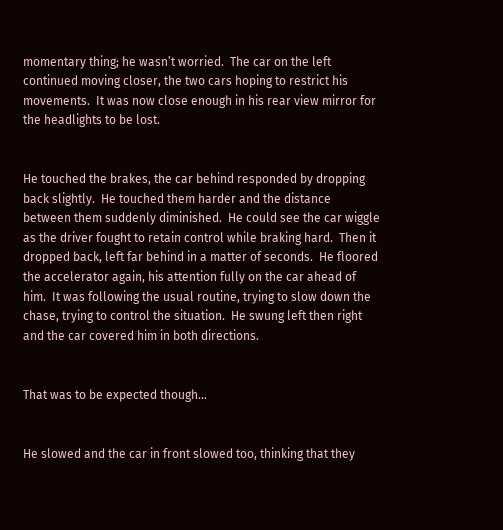momentary thing; he wasn’t worried.  The car on the left continued moving closer, the two cars hoping to restrict his movements.  It was now close enough in his rear view mirror for the headlights to be lost.


He touched the brakes, the car behind responded by dropping back slightly.  He touched them harder and the distance between them suddenly diminished.  He could see the car wiggle as the driver fought to retain control while braking hard.  Then it dropped back, left far behind in a matter of seconds.  He floored the accelerator again, his attention fully on the car ahead of him.  It was following the usual routine, trying to slow down the chase, trying to control the situation.  He swung left then right and the car covered him in both directions.


That was to be expected though...


He slowed and the car in front slowed too, thinking that they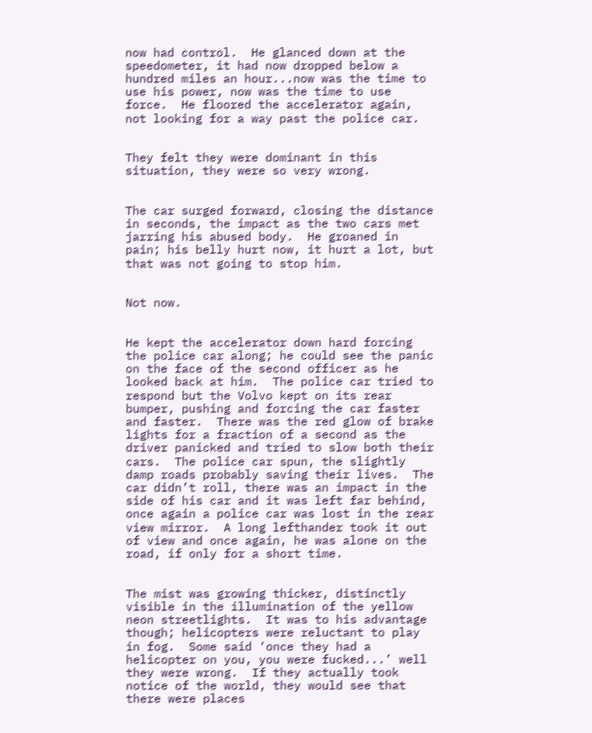now had control.  He glanced down at the speedometer, it had now dropped below a hundred miles an hour...now was the time to use his power, now was the time to use force.  He floored the accelerator again, not looking for a way past the police car.


They felt they were dominant in this situation, they were so very wrong.


The car surged forward, closing the distance in seconds, the impact as the two cars met jarring his abused body.  He groaned in pain; his belly hurt now, it hurt a lot, but that was not going to stop him.


Not now.


He kept the accelerator down hard forcing the police car along; he could see the panic on the face of the second officer as he looked back at him.  The police car tried to respond but the Volvo kept on its rear bumper, pushing and forcing the car faster and faster.  There was the red glow of brake lights for a fraction of a second as the driver panicked and tried to slow both their cars.  The police car spun, the slightly damp roads probably saving their lives.  The car didn’t roll, there was an impact in the side of his car and it was left far behind, once again a police car was lost in the rear view mirror.  A long lefthander took it out of view and once again, he was alone on the road, if only for a short time.


The mist was growing thicker, distinctly visible in the illumination of the yellow neon streetlights.  It was to his advantage though; helicopters were reluctant to play in fog.  Some said ‘once they had a helicopter on you, you were fucked...’ well they were wrong.  If they actually took notice of the world, they would see that there were places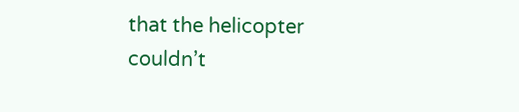that the helicopter couldn’t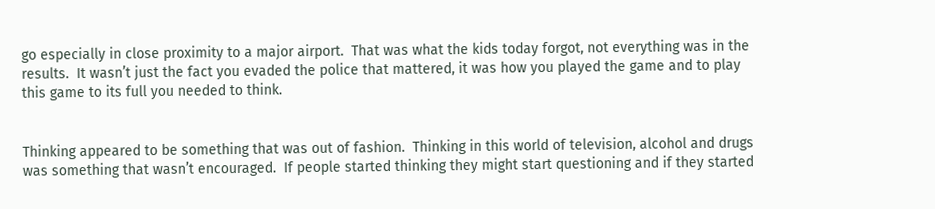go especially in close proximity to a major airport.  That was what the kids today forgot, not everything was in the results.  It wasn’t just the fact you evaded the police that mattered, it was how you played the game and to play this game to its full you needed to think.


Thinking appeared to be something that was out of fashion.  Thinking in this world of television, alcohol and drugs was something that wasn’t encouraged.  If people started thinking they might start questioning and if they started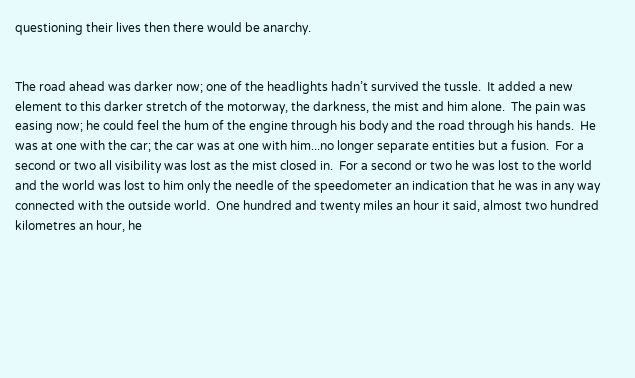questioning their lives then there would be anarchy.


The road ahead was darker now; one of the headlights hadn’t survived the tussle.  It added a new element to this darker stretch of the motorway, the darkness, the mist and him alone.  The pain was easing now; he could feel the hum of the engine through his body and the road through his hands.  He was at one with the car; the car was at one with him...no longer separate entities but a fusion.  For a second or two all visibility was lost as the mist closed in.  For a second or two he was lost to the world and the world was lost to him only the needle of the speedometer an indication that he was in any way connected with the outside world.  One hundred and twenty miles an hour it said, almost two hundred kilometres an hour, he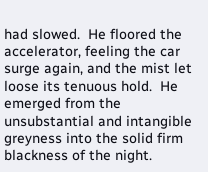had slowed.  He floored the accelerator, feeling the car surge again, and the mist let loose its tenuous hold.  He emerged from the unsubstantial and intangible greyness into the solid firm blackness of the night.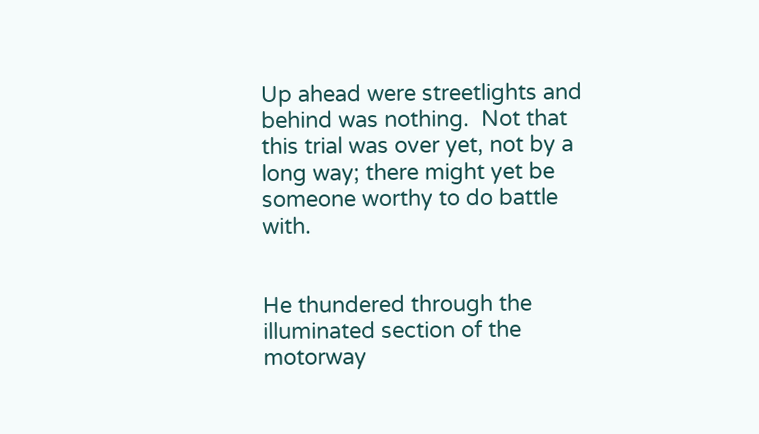Up ahead were streetlights and behind was nothing.  Not that this trial was over yet, not by a long way; there might yet be someone worthy to do battle with.


He thundered through the illuminated section of the motorway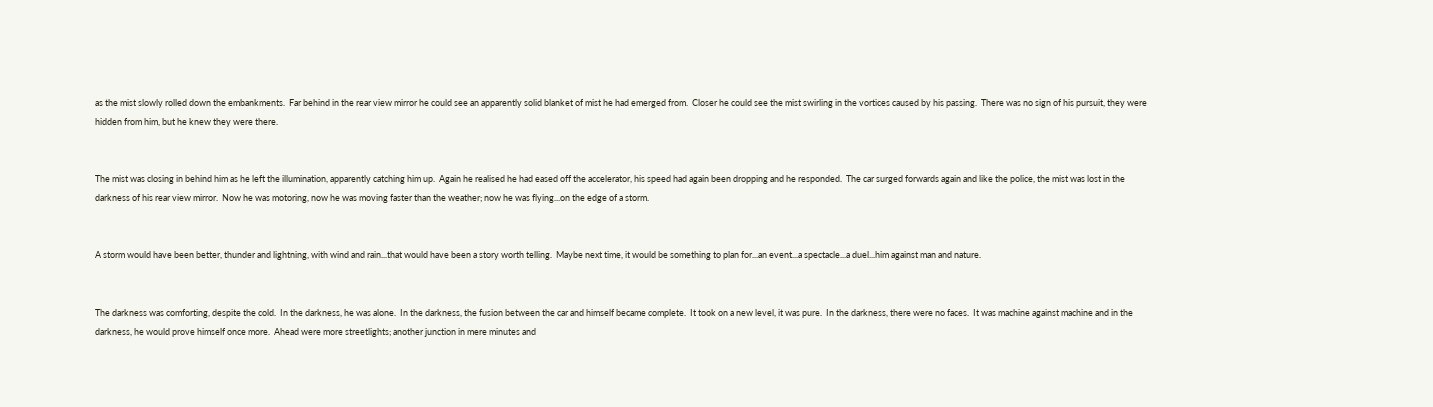as the mist slowly rolled down the embankments.  Far behind in the rear view mirror he could see an apparently solid blanket of mist he had emerged from.  Closer he could see the mist swirling in the vortices caused by his passing.  There was no sign of his pursuit, they were hidden from him, but he knew they were there.


The mist was closing in behind him as he left the illumination, apparently catching him up.  Again he realised he had eased off the accelerator, his speed had again been dropping and he responded.  The car surged forwards again and like the police, the mist was lost in the darkness of his rear view mirror.  Now he was motoring, now he was moving faster than the weather; now he was flying...on the edge of a storm.


A storm would have been better, thunder and lightning, with wind and rain...that would have been a story worth telling.  Maybe next time, it would be something to plan for...an event...a spectacle...a duel...him against man and nature.


The darkness was comforting, despite the cold.  In the darkness, he was alone.  In the darkness, the fusion between the car and himself became complete.  It took on a new level, it was pure.  In the darkness, there were no faces.  It was machine against machine and in the darkness, he would prove himself once more.  Ahead were more streetlights; another junction in mere minutes and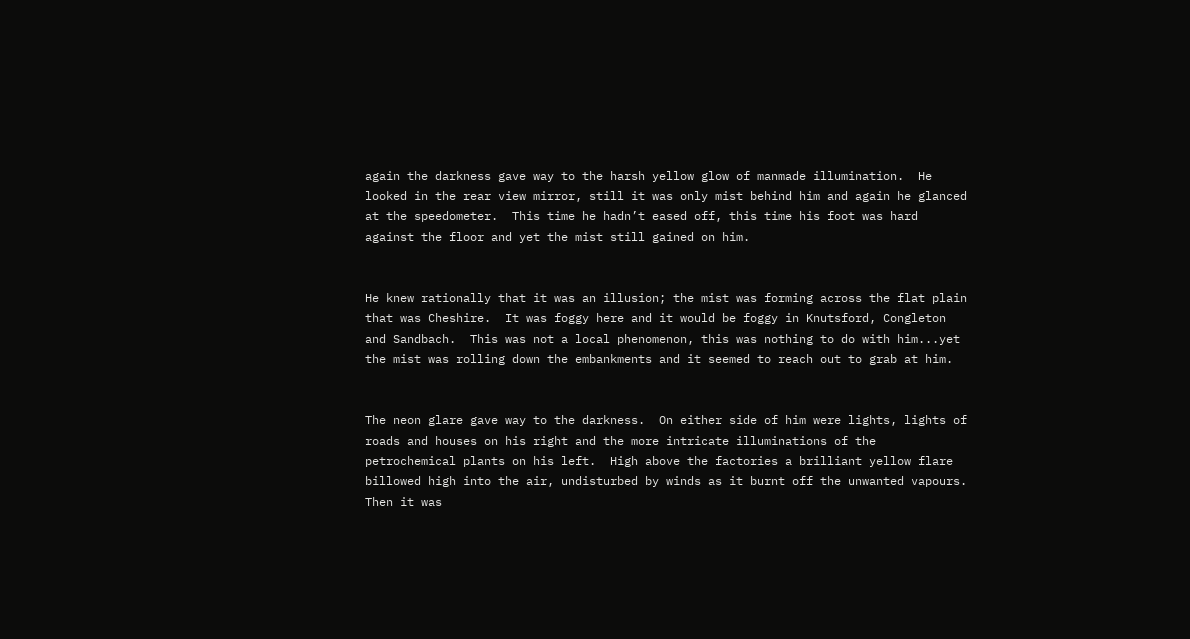again the darkness gave way to the harsh yellow glow of manmade illumination.  He looked in the rear view mirror, still it was only mist behind him and again he glanced at the speedometer.  This time he hadn’t eased off, this time his foot was hard against the floor and yet the mist still gained on him.


He knew rationally that it was an illusion; the mist was forming across the flat plain that was Cheshire.  It was foggy here and it would be foggy in Knutsford, Congleton and Sandbach.  This was not a local phenomenon, this was nothing to do with him...yet the mist was rolling down the embankments and it seemed to reach out to grab at him.


The neon glare gave way to the darkness.  On either side of him were lights, lights of roads and houses on his right and the more intricate illuminations of the petrochemical plants on his left.  High above the factories a brilliant yellow flare billowed high into the air, undisturbed by winds as it burnt off the unwanted vapours.  Then it was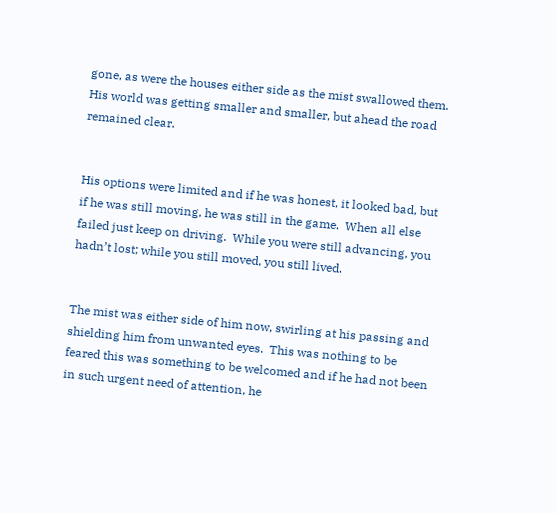gone, as were the houses either side as the mist swallowed them.  His world was getting smaller and smaller, but ahead the road remained clear.


His options were limited and if he was honest, it looked bad, but if he was still moving, he was still in the game.  When all else failed just keep on driving.  While you were still advancing, you hadn’t lost; while you still moved, you still lived.


The mist was either side of him now, swirling at his passing and shielding him from unwanted eyes.  This was nothing to be feared this was something to be welcomed and if he had not been in such urgent need of attention, he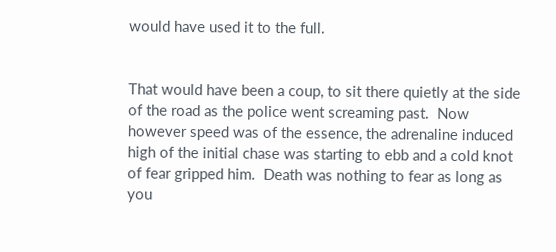would have used it to the full.


That would have been a coup, to sit there quietly at the side of the road as the police went screaming past.  Now however speed was of the essence, the adrenaline induced high of the initial chase was starting to ebb and a cold knot of fear gripped him.  Death was nothing to fear as long as you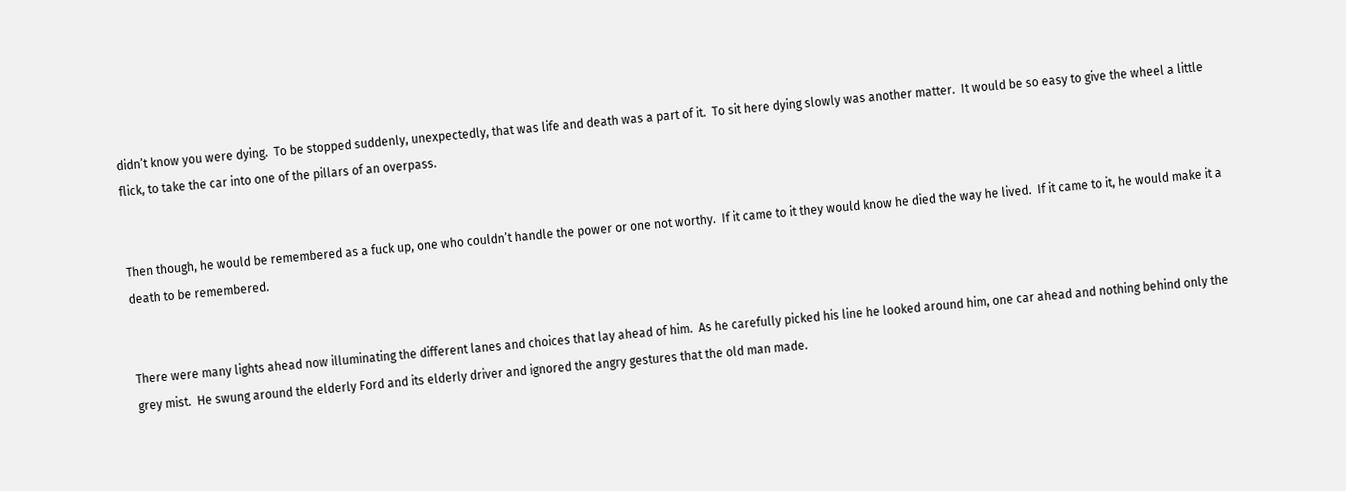didn’t know you were dying.  To be stopped suddenly, unexpectedly, that was life and death was a part of it.  To sit here dying slowly was another matter.  It would be so easy to give the wheel a little flick, to take the car into one of the pillars of an overpass.


Then though, he would be remembered as a fuck up, one who couldn’t handle the power or one not worthy.  If it came to it they would know he died the way he lived.  If it came to it, he would make it a death to be remembered.


There were many lights ahead now illuminating the different lanes and choices that lay ahead of him.  As he carefully picked his line he looked around him, one car ahead and nothing behind only the grey mist.  He swung around the elderly Ford and its elderly driver and ignored the angry gestures that the old man made.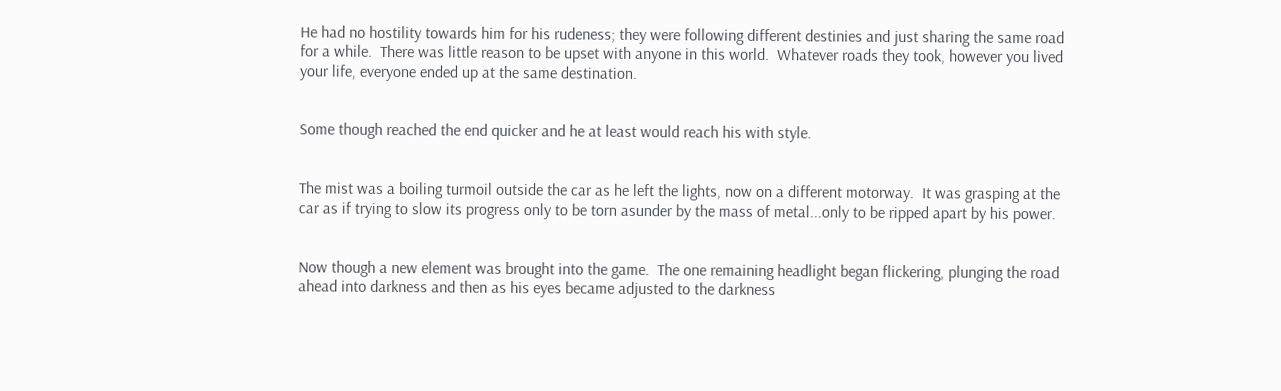He had no hostility towards him for his rudeness; they were following different destinies and just sharing the same road for a while.  There was little reason to be upset with anyone in this world.  Whatever roads they took, however you lived your life, everyone ended up at the same destination.


Some though reached the end quicker and he at least would reach his with style.


The mist was a boiling turmoil outside the car as he left the lights, now on a different motorway.  It was grasping at the car as if trying to slow its progress only to be torn asunder by the mass of metal...only to be ripped apart by his power.


Now though a new element was brought into the game.  The one remaining headlight began flickering, plunging the road ahead into darkness and then as his eyes became adjusted to the darkness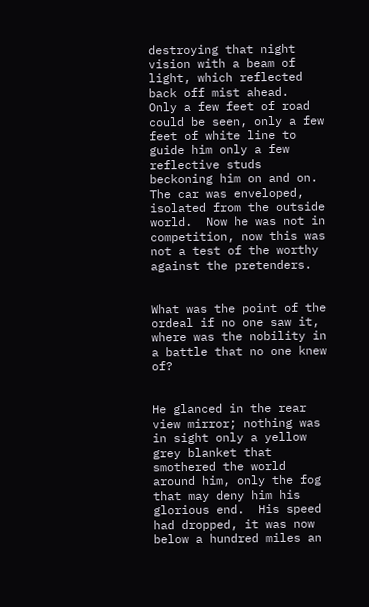destroying that night vision with a beam of light, which reflected back off mist ahead.  Only a few feet of road could be seen, only a few feet of white line to guide him only a few reflective studs beckoning him on and on.  The car was enveloped, isolated from the outside world.  Now he was not in competition, now this was not a test of the worthy against the pretenders.


What was the point of the ordeal if no one saw it, where was the nobility in a battle that no one knew of?


He glanced in the rear view mirror; nothing was in sight only a yellow grey blanket that smothered the world around him, only the fog that may deny him his glorious end.  His speed had dropped, it was now below a hundred miles an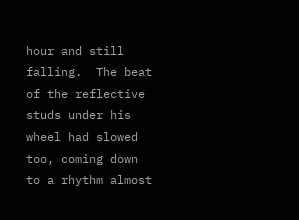hour and still falling.  The beat of the reflective studs under his wheel had slowed too, coming down to a rhythm almost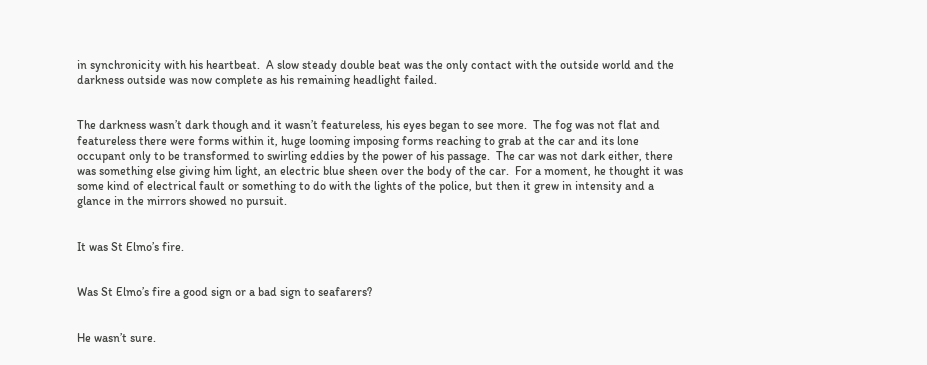in synchronicity with his heartbeat.  A slow steady double beat was the only contact with the outside world and the darkness outside was now complete as his remaining headlight failed.


The darkness wasn’t dark though and it wasn’t featureless, his eyes began to see more.  The fog was not flat and featureless there were forms within it, huge looming imposing forms reaching to grab at the car and its lone occupant only to be transformed to swirling eddies by the power of his passage.  The car was not dark either, there was something else giving him light, an electric blue sheen over the body of the car.  For a moment, he thought it was some kind of electrical fault or something to do with the lights of the police, but then it grew in intensity and a glance in the mirrors showed no pursuit.


It was St Elmo’s fire.


Was St Elmo’s fire a good sign or a bad sign to seafarers?


He wasn’t sure.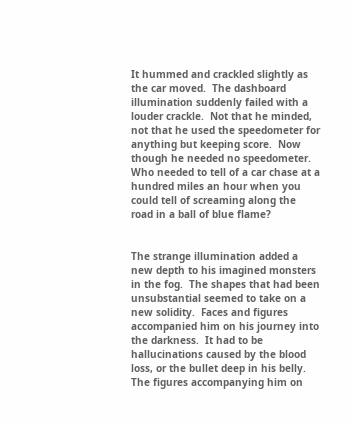It hummed and crackled slightly as the car moved.  The dashboard illumination suddenly failed with a louder crackle.  Not that he minded, not that he used the speedometer for anything but keeping score.  Now though he needed no speedometer.  Who needed to tell of a car chase at a hundred miles an hour when you could tell of screaming along the road in a ball of blue flame?


The strange illumination added a new depth to his imagined monsters in the fog.  The shapes that had been unsubstantial seemed to take on a new solidity.  Faces and figures accompanied him on his journey into the darkness.  It had to be hallucinations caused by the blood loss, or the bullet deep in his belly.  The figures accompanying him on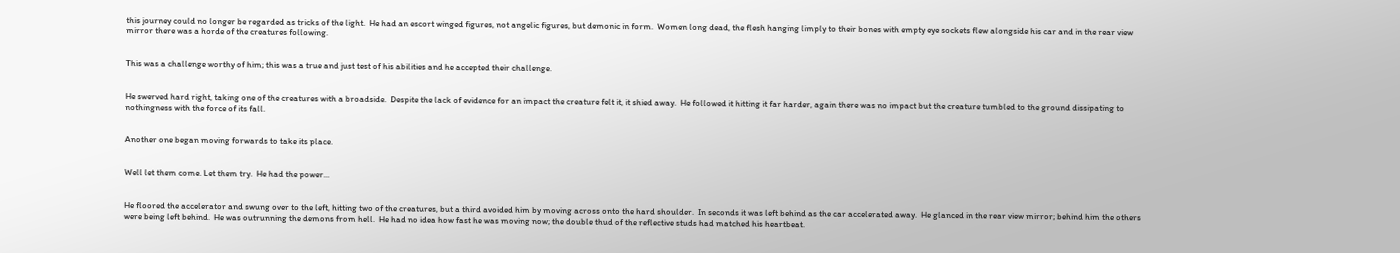this journey could no longer be regarded as tricks of the light.  He had an escort winged figures, not angelic figures, but demonic in form.  Women long dead, the flesh hanging limply to their bones with empty eye sockets flew alongside his car and in the rear view mirror there was a horde of the creatures following.


This was a challenge worthy of him; this was a true and just test of his abilities and he accepted their challenge.


He swerved hard right, taking one of the creatures with a broadside.  Despite the lack of evidence for an impact the creature felt it, it shied away.  He followed it hitting it far harder, again there was no impact but the creature tumbled to the ground dissipating to nothingness with the force of its fall.


Another one began moving forwards to take its place.


Well let them come. Let them try.  He had the power...


He floored the accelerator and swung over to the left, hitting two of the creatures, but a third avoided him by moving across onto the hard shoulder.  In seconds it was left behind as the car accelerated away.  He glanced in the rear view mirror; behind him the others were being left behind.  He was outrunning the demons from hell.  He had no idea how fast he was moving now; the double thud of the reflective studs had matched his heartbeat.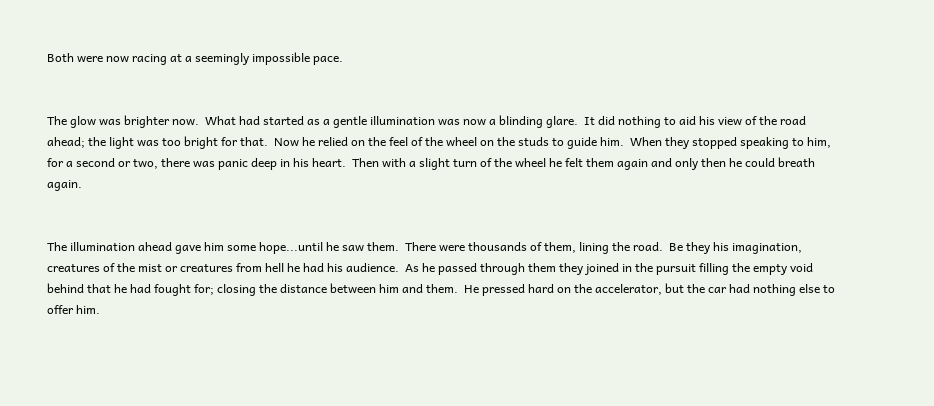Both were now racing at a seemingly impossible pace.


The glow was brighter now.  What had started as a gentle illumination was now a blinding glare.  It did nothing to aid his view of the road ahead; the light was too bright for that.  Now he relied on the feel of the wheel on the studs to guide him.  When they stopped speaking to him, for a second or two, there was panic deep in his heart.  Then with a slight turn of the wheel he felt them again and only then he could breath again.


The illumination ahead gave him some hope...until he saw them.  There were thousands of them, lining the road.  Be they his imagination, creatures of the mist or creatures from hell he had his audience.  As he passed through them they joined in the pursuit filling the empty void behind that he had fought for; closing the distance between him and them.  He pressed hard on the accelerator, but the car had nothing else to offer him.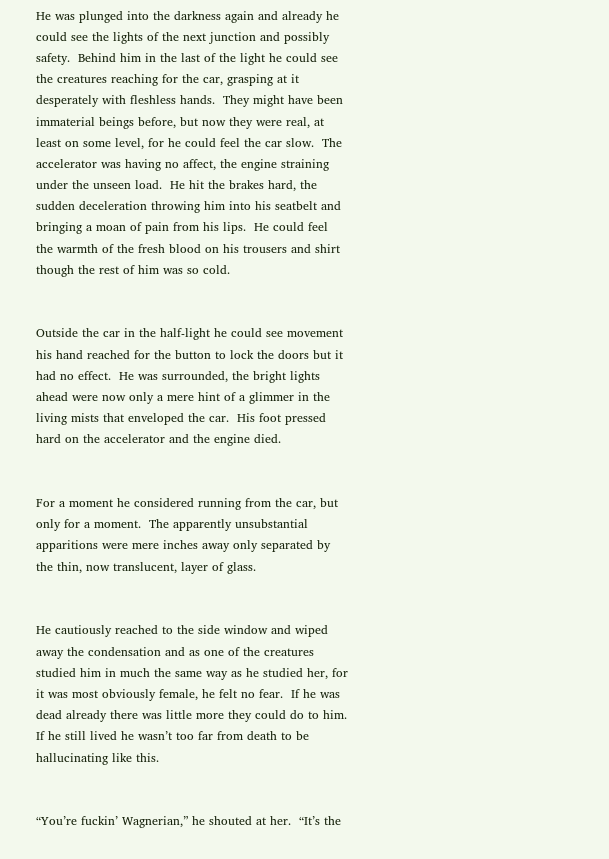He was plunged into the darkness again and already he could see the lights of the next junction and possibly safety.  Behind him in the last of the light he could see the creatures reaching for the car, grasping at it desperately with fleshless hands.  They might have been immaterial beings before, but now they were real, at least on some level, for he could feel the car slow.  The accelerator was having no affect, the engine straining under the unseen load.  He hit the brakes hard, the sudden deceleration throwing him into his seatbelt and bringing a moan of pain from his lips.  He could feel the warmth of the fresh blood on his trousers and shirt though the rest of him was so cold.


Outside the car in the half-light he could see movement his hand reached for the button to lock the doors but it had no effect.  He was surrounded, the bright lights ahead were now only a mere hint of a glimmer in the living mists that enveloped the car.  His foot pressed hard on the accelerator and the engine died.


For a moment he considered running from the car, but only for a moment.  The apparently unsubstantial apparitions were mere inches away only separated by the thin, now translucent, layer of glass.


He cautiously reached to the side window and wiped away the condensation and as one of the creatures studied him in much the same way as he studied her, for it was most obviously female, he felt no fear.  If he was dead already there was little more they could do to him.  If he still lived he wasn’t too far from death to be hallucinating like this.


“You’re fuckin’ Wagnerian,” he shouted at her.  “It’s the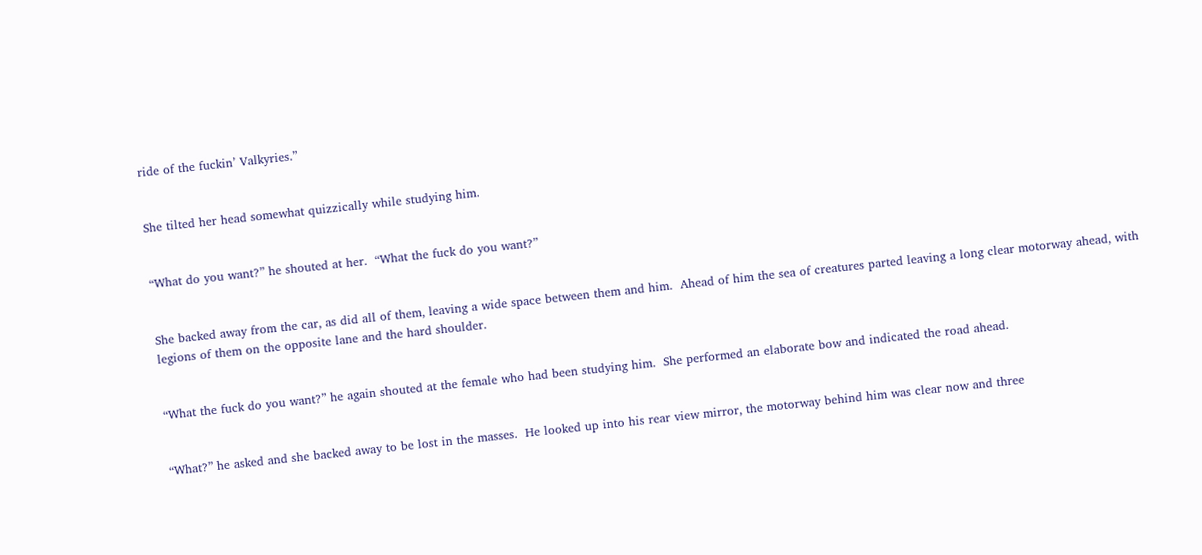ride of the fuckin’ Valkyries.”


She tilted her head somewhat quizzically while studying him.


“What do you want?” he shouted at her.  “What the fuck do you want?”


She backed away from the car, as did all of them, leaving a wide space between them and him.  Ahead of him the sea of creatures parted leaving a long clear motorway ahead, with legions of them on the opposite lane and the hard shoulder.


“What the fuck do you want?” he again shouted at the female who had been studying him.  She performed an elaborate bow and indicated the road ahead.


“What?” he asked and she backed away to be lost in the masses.  He looked up into his rear view mirror, the motorway behind him was clear now and three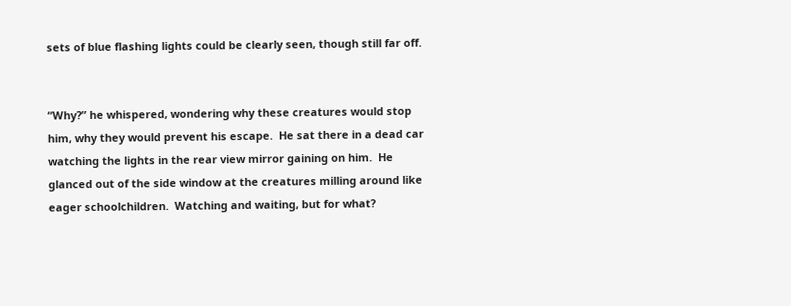sets of blue flashing lights could be clearly seen, though still far off.


“Why?” he whispered, wondering why these creatures would stop him, why they would prevent his escape.  He sat there in a dead car watching the lights in the rear view mirror gaining on him.  He glanced out of the side window at the creatures milling around like eager schoolchildren.  Watching and waiting, but for what?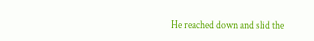He reached down and slid the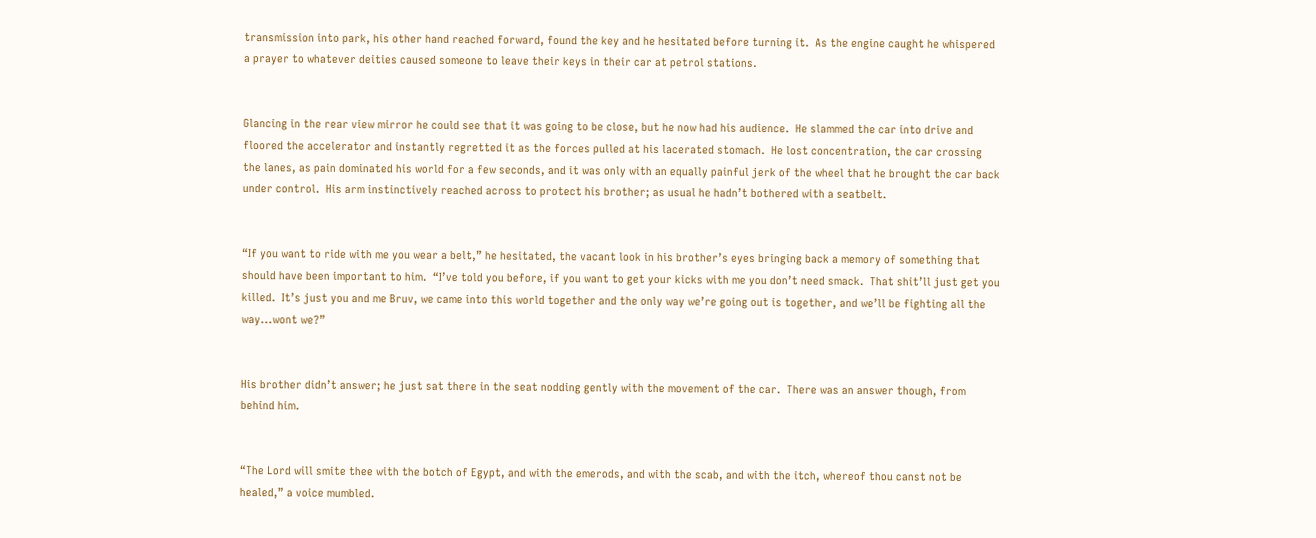transmission into park, his other hand reached forward, found the key and he hesitated before turning it.  As the engine caught he whispered a prayer to whatever deities caused someone to leave their keys in their car at petrol stations.


Glancing in the rear view mirror he could see that it was going to be close, but he now had his audience.  He slammed the car into drive and floored the accelerator and instantly regretted it as the forces pulled at his lacerated stomach.  He lost concentration, the car crossing the lanes, as pain dominated his world for a few seconds, and it was only with an equally painful jerk of the wheel that he brought the car back under control.  His arm instinctively reached across to protect his brother; as usual he hadn’t bothered with a seatbelt.


“If you want to ride with me you wear a belt,” he hesitated, the vacant look in his brother’s eyes bringing back a memory of something that should have been important to him.  “I’ve told you before, if you want to get your kicks with me you don’t need smack.  That shit’ll just get you killed.  It’s just you and me Bruv, we came into this world together and the only way we’re going out is together, and we’ll be fighting all the way...wont we?”


His brother didn’t answer; he just sat there in the seat nodding gently with the movement of the car.  There was an answer though, from behind him.


“The Lord will smite thee with the botch of Egypt, and with the emerods, and with the scab, and with the itch, whereof thou canst not be healed,” a voice mumbled.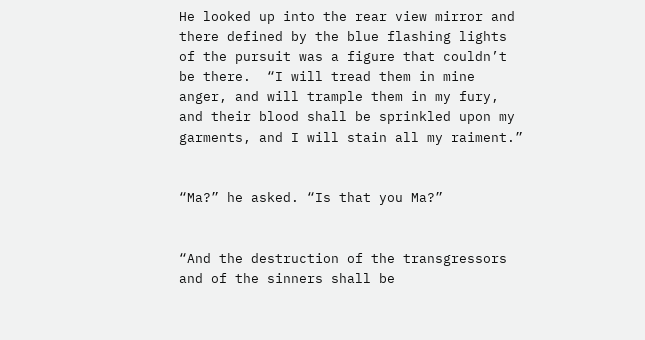He looked up into the rear view mirror and there defined by the blue flashing lights of the pursuit was a figure that couldn’t be there.  “I will tread them in mine anger, and will trample them in my fury, and their blood shall be sprinkled upon my garments, and I will stain all my raiment.”


“Ma?” he asked. “Is that you Ma?”


“And the destruction of the transgressors and of the sinners shall be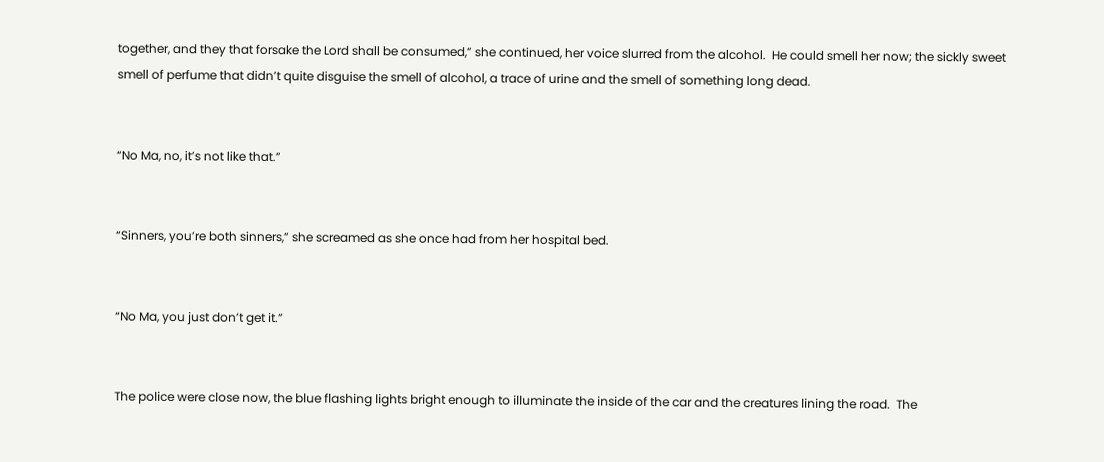together, and they that forsake the Lord shall be consumed,” she continued, her voice slurred from the alcohol.  He could smell her now; the sickly sweet smell of perfume that didn’t quite disguise the smell of alcohol, a trace of urine and the smell of something long dead.


“No Ma, no, it’s not like that.”


“Sinners, you’re both sinners,” she screamed as she once had from her hospital bed.


“No Ma, you just don’t get it.”


The police were close now, the blue flashing lights bright enough to illuminate the inside of the car and the creatures lining the road.  The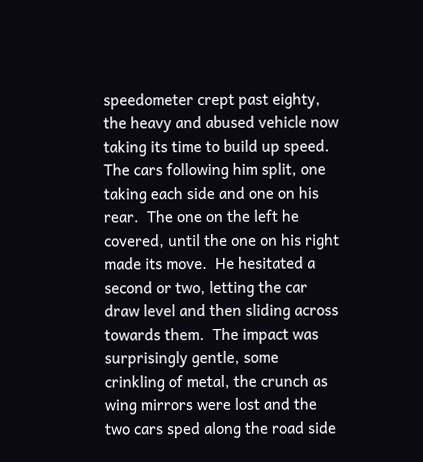speedometer crept past eighty, the heavy and abused vehicle now taking its time to build up speed.  The cars following him split, one taking each side and one on his rear.  The one on the left he covered, until the one on his right made its move.  He hesitated a second or two, letting the car draw level and then sliding across towards them.  The impact was surprisingly gentle, some crinkling of metal, the crunch as wing mirrors were lost and the two cars sped along the road side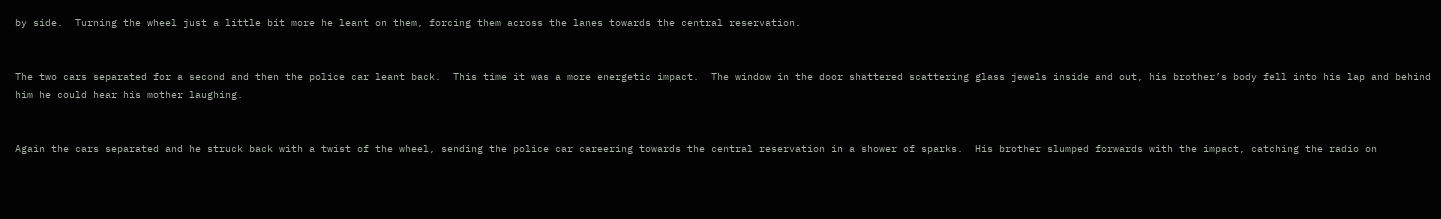by side.  Turning the wheel just a little bit more he leant on them, forcing them across the lanes towards the central reservation.


The two cars separated for a second and then the police car leant back.  This time it was a more energetic impact.  The window in the door shattered scattering glass jewels inside and out, his brother’s body fell into his lap and behind him he could hear his mother laughing.


Again the cars separated and he struck back with a twist of the wheel, sending the police car careering towards the central reservation in a shower of sparks.  His brother slumped forwards with the impact, catching the radio on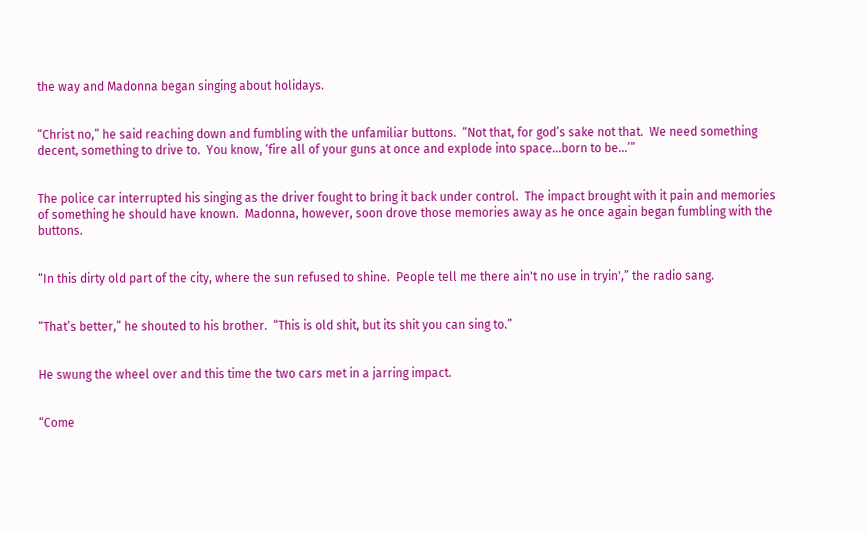the way and Madonna began singing about holidays.


“Christ no,” he said reaching down and fumbling with the unfamiliar buttons.  “Not that, for god’s sake not that.  We need something decent, something to drive to.  You know, ‘fire all of your guns at once and explode into space...born to be...’”


The police car interrupted his singing as the driver fought to bring it back under control.  The impact brought with it pain and memories of something he should have known.  Madonna, however, soon drove those memories away as he once again began fumbling with the buttons.


“In this dirty old part of the city, where the sun refused to shine.  People tell me there ain't no use in tryin',” the radio sang.


“That’s better,” he shouted to his brother.  “This is old shit, but its shit you can sing to.”


He swung the wheel over and this time the two cars met in a jarring impact.


“Come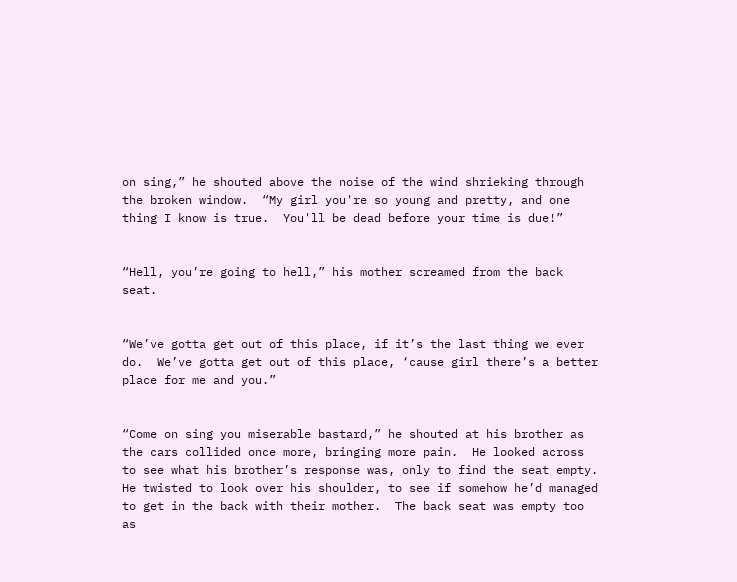on sing,” he shouted above the noise of the wind shrieking through the broken window.  “My girl you're so young and pretty, and one thing I know is true.  You'll be dead before your time is due!”


“Hell, you’re going to hell,” his mother screamed from the back seat.


“We’ve gotta get out of this place, if it’s the last thing we ever do.  We’ve gotta get out of this place, ‘cause girl there’s a better place for me and you.”


“Come on sing you miserable bastard,” he shouted at his brother as the cars collided once more, bringing more pain.  He looked across to see what his brother’s response was, only to find the seat empty.  He twisted to look over his shoulder, to see if somehow he’d managed to get in the back with their mother.  The back seat was empty too as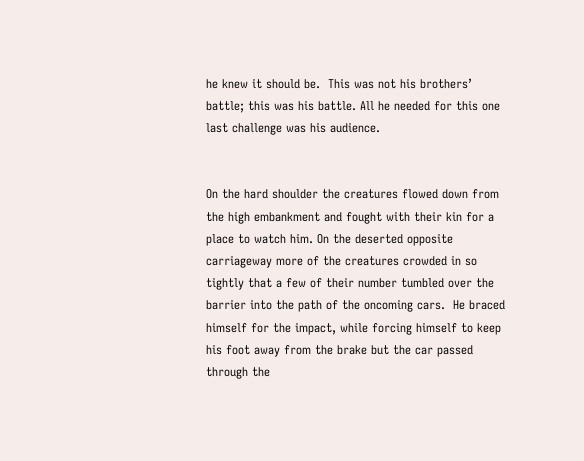he knew it should be.  This was not his brothers’ battle; this was his battle. All he needed for this one last challenge was his audience.


On the hard shoulder the creatures flowed down from the high embankment and fought with their kin for a place to watch him. On the deserted opposite carriageway more of the creatures crowded in so tightly that a few of their number tumbled over the barrier into the path of the oncoming cars.  He braced himself for the impact, while forcing himself to keep his foot away from the brake but the car passed through the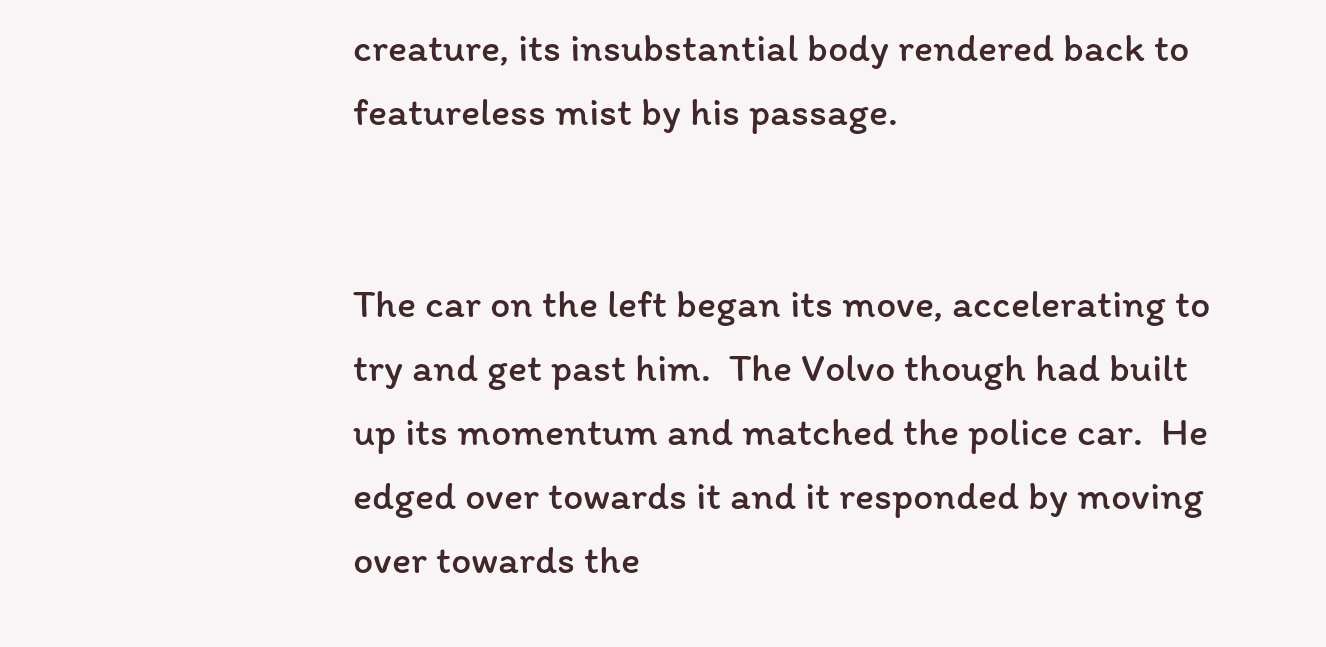creature, its insubstantial body rendered back to featureless mist by his passage.


The car on the left began its move, accelerating to try and get past him.  The Volvo though had built up its momentum and matched the police car.  He edged over towards it and it responded by moving over towards the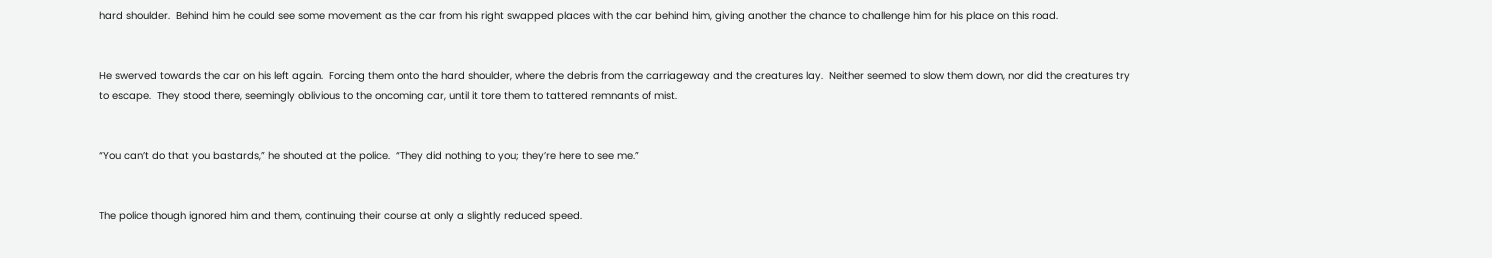hard shoulder.  Behind him he could see some movement as the car from his right swapped places with the car behind him, giving another the chance to challenge him for his place on this road.


He swerved towards the car on his left again.  Forcing them onto the hard shoulder, where the debris from the carriageway and the creatures lay.  Neither seemed to slow them down, nor did the creatures try to escape.  They stood there, seemingly oblivious to the oncoming car, until it tore them to tattered remnants of mist.


“You can’t do that you bastards,” he shouted at the police.  “They did nothing to you; they’re here to see me.”


The police though ignored him and them, continuing their course at only a slightly reduced speed.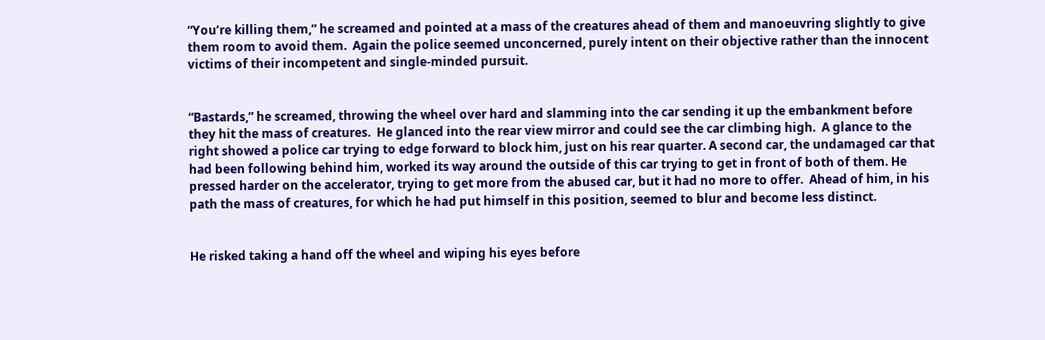“You’re killing them,” he screamed and pointed at a mass of the creatures ahead of them and manoeuvring slightly to give them room to avoid them.  Again the police seemed unconcerned, purely intent on their objective rather than the innocent victims of their incompetent and single-minded pursuit.


“Bastards,” he screamed, throwing the wheel over hard and slamming into the car sending it up the embankment before they hit the mass of creatures.  He glanced into the rear view mirror and could see the car climbing high.  A glance to the right showed a police car trying to edge forward to block him, just on his rear quarter. A second car, the undamaged car that had been following behind him, worked its way around the outside of this car trying to get in front of both of them. He pressed harder on the accelerator, trying to get more from the abused car, but it had no more to offer.  Ahead of him, in his path the mass of creatures, for which he had put himself in this position, seemed to blur and become less distinct.


He risked taking a hand off the wheel and wiping his eyes before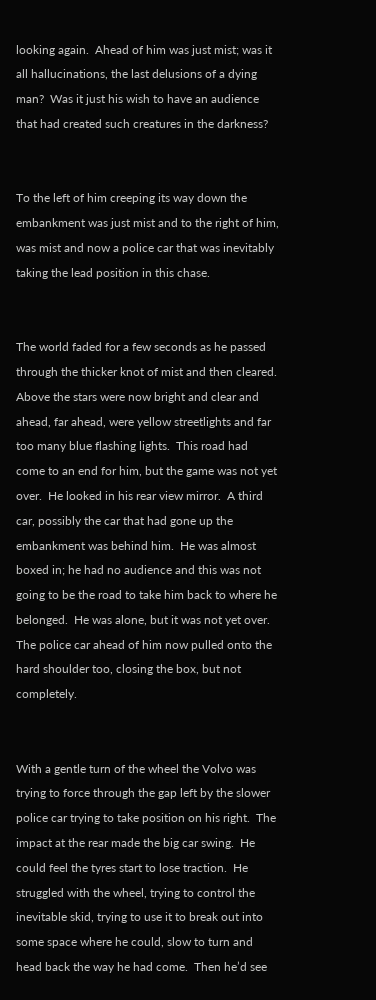looking again.  Ahead of him was just mist; was it all hallucinations, the last delusions of a dying man?  Was it just his wish to have an audience that had created such creatures in the darkness?


To the left of him creeping its way down the embankment was just mist and to the right of him, was mist and now a police car that was inevitably taking the lead position in this chase.


The world faded for a few seconds as he passed through the thicker knot of mist and then cleared.  Above the stars were now bright and clear and ahead, far ahead, were yellow streetlights and far too many blue flashing lights.  This road had come to an end for him, but the game was not yet over.  He looked in his rear view mirror.  A third car, possibly the car that had gone up the embankment was behind him.  He was almost boxed in; he had no audience and this was not going to be the road to take him back to where he belonged.  He was alone, but it was not yet over.  The police car ahead of him now pulled onto the hard shoulder too, closing the box, but not completely.


With a gentle turn of the wheel the Volvo was trying to force through the gap left by the slower police car trying to take position on his right.  The impact at the rear made the big car swing.  He could feel the tyres start to lose traction.  He struggled with the wheel, trying to control the inevitable skid, trying to use it to break out into some space where he could, slow to turn and head back the way he had come.  Then he’d see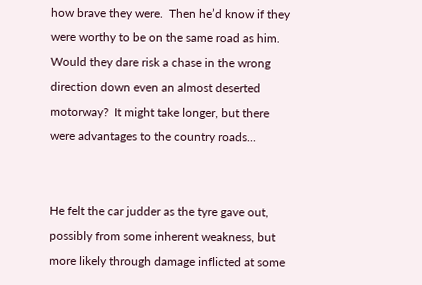how brave they were.  Then he’d know if they were worthy to be on the same road as him.  Would they dare risk a chase in the wrong direction down even an almost deserted motorway?  It might take longer, but there were advantages to the country roads...


He felt the car judder as the tyre gave out, possibly from some inherent weakness, but more likely through damage inflicted at some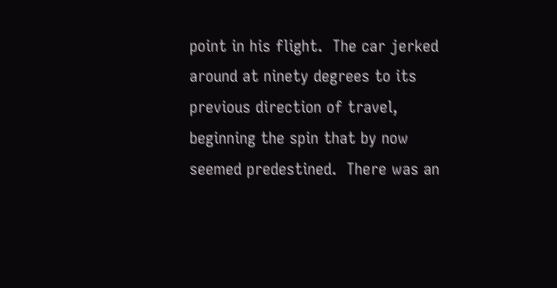point in his flight.  The car jerked around at ninety degrees to its previous direction of travel, beginning the spin that by now seemed predestined.  There was an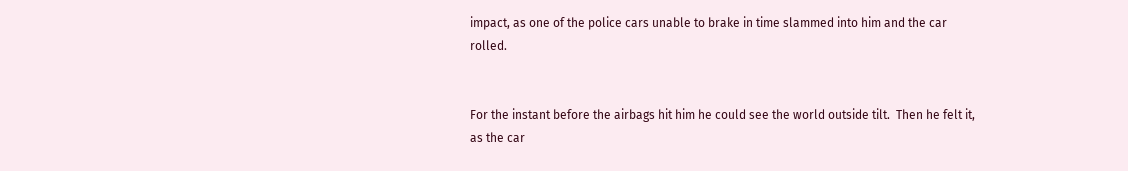impact, as one of the police cars unable to brake in time slammed into him and the car rolled.


For the instant before the airbags hit him he could see the world outside tilt.  Then he felt it, as the car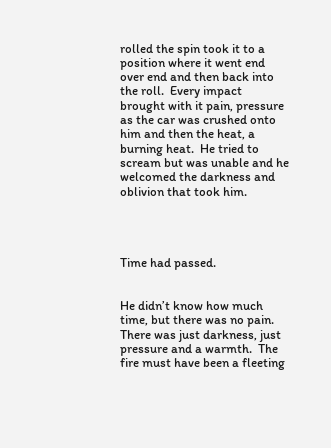rolled the spin took it to a position where it went end over end and then back into the roll.  Every impact brought with it pain, pressure as the car was crushed onto him and then the heat, a burning heat.  He tried to scream but was unable and he welcomed the darkness and oblivion that took him.




Time had passed.


He didn’t know how much time, but there was no pain.  There was just darkness, just pressure and a warmth.  The fire must have been a fleeting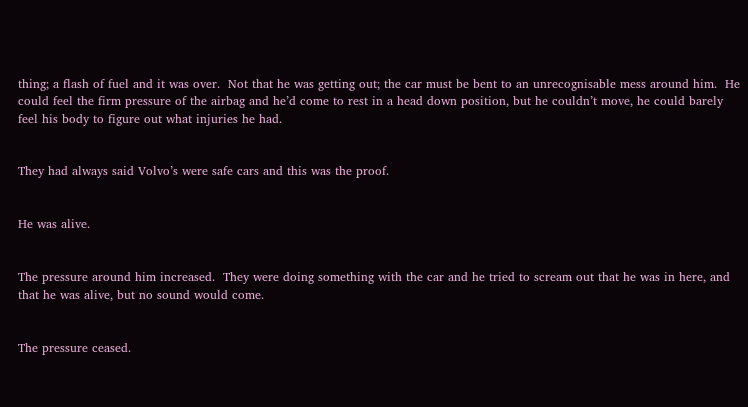thing; a flash of fuel and it was over.  Not that he was getting out; the car must be bent to an unrecognisable mess around him.  He could feel the firm pressure of the airbag and he’d come to rest in a head down position, but he couldn’t move, he could barely feel his body to figure out what injuries he had.


They had always said Volvo’s were safe cars and this was the proof.


He was alive.


The pressure around him increased.  They were doing something with the car and he tried to scream out that he was in here, and that he was alive, but no sound would come.


The pressure ceased.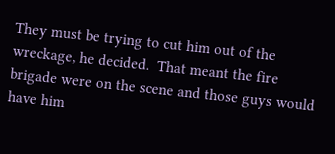They must be trying to cut him out of the wreckage, he decided.  That meant the fire brigade were on the scene and those guys would have him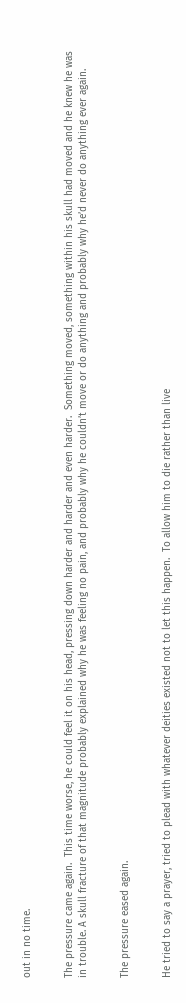out in no time.


The pressure came again.  This time worse, he could feel it on his head, pressing down harder and harder and even harder.  Something moved, something within his skull had moved and he knew he was in trouble. A skull fracture of that magnitude probably explained why he was feeling no pain, and probably why he couldn’t move or do anything and probably why he’d never do anything ever again.


The pressure eased again.


He tried to say a prayer, tried to plead with whatever deities existed not to let this happen.  To allow him to die rather than live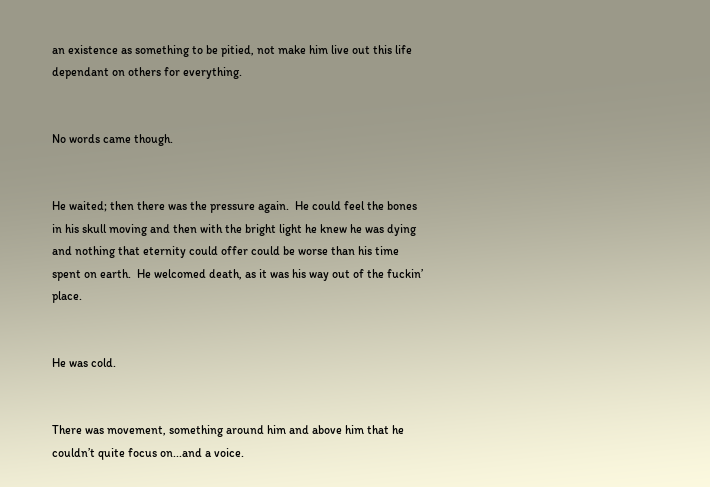an existence as something to be pitied, not make him live out this life dependant on others for everything.


No words came though.


He waited; then there was the pressure again.  He could feel the bones in his skull moving and then with the bright light he knew he was dying and nothing that eternity could offer could be worse than his time spent on earth.  He welcomed death, as it was his way out of the fuckin’ place.


He was cold.


There was movement, something around him and above him that he couldn’t quite focus on...and a voice.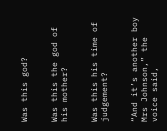Was this god?


Was this the god of his mother?


Was this his time of judgement?


“And it’s another boy Mrs Johnson,” the voice said,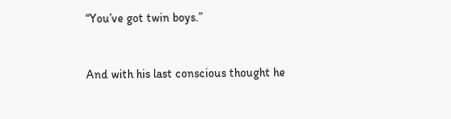“You’ve got twin boys.”


And with his last conscious thought he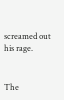screamed out his rage.


The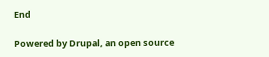End

Powered by Drupal, an open source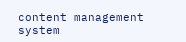content management system